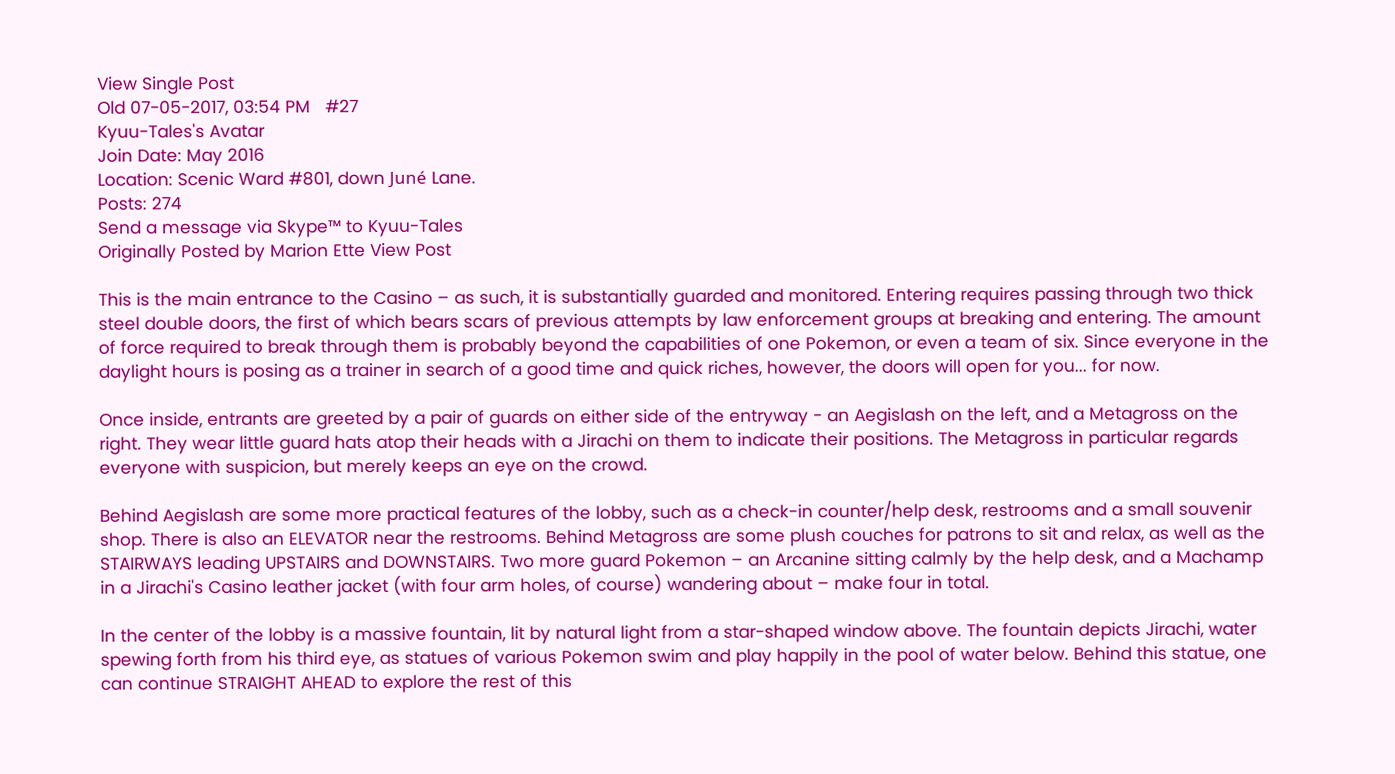View Single Post
Old 07-05-2017, 03:54 PM   #27
Kyuu-Tales's Avatar
Join Date: May 2016
Location: Scenic Ward #801, down Juné Lane.
Posts: 274
Send a message via Skype™ to Kyuu-Tales
Originally Posted by Marion Ette View Post

This is the main entrance to the Casino – as such, it is substantially guarded and monitored. Entering requires passing through two thick steel double doors, the first of which bears scars of previous attempts by law enforcement groups at breaking and entering. The amount of force required to break through them is probably beyond the capabilities of one Pokemon, or even a team of six. Since everyone in the daylight hours is posing as a trainer in search of a good time and quick riches, however, the doors will open for you... for now.

Once inside, entrants are greeted by a pair of guards on either side of the entryway - an Aegislash on the left, and a Metagross on the right. They wear little guard hats atop their heads with a Jirachi on them to indicate their positions. The Metagross in particular regards everyone with suspicion, but merely keeps an eye on the crowd.

Behind Aegislash are some more practical features of the lobby, such as a check-in counter/help desk, restrooms and a small souvenir shop. There is also an ELEVATOR near the restrooms. Behind Metagross are some plush couches for patrons to sit and relax, as well as the STAIRWAYS leading UPSTAIRS and DOWNSTAIRS. Two more guard Pokemon – an Arcanine sitting calmly by the help desk, and a Machamp in a Jirachi's Casino leather jacket (with four arm holes, of course) wandering about – make four in total.

In the center of the lobby is a massive fountain, lit by natural light from a star-shaped window above. The fountain depicts Jirachi, water spewing forth from his third eye, as statues of various Pokemon swim and play happily in the pool of water below. Behind this statue, one can continue STRAIGHT AHEAD to explore the rest of this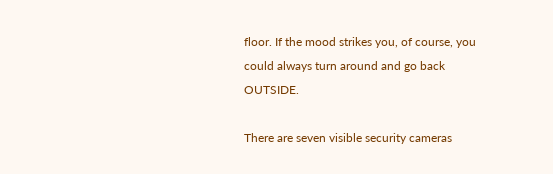floor. If the mood strikes you, of course, you could always turn around and go back OUTSIDE.

There are seven visible security cameras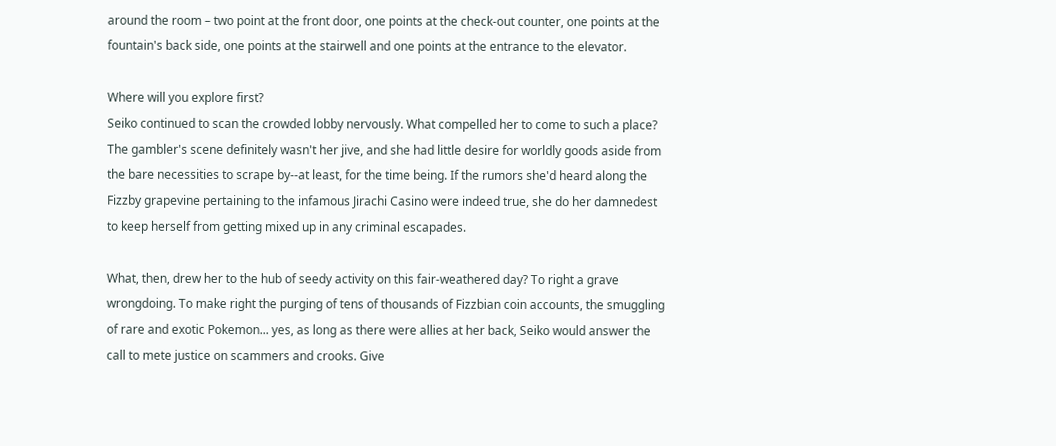around the room – two point at the front door, one points at the check-out counter, one points at the fountain's back side, one points at the stairwell and one points at the entrance to the elevator.

Where will you explore first?
Seiko continued to scan the crowded lobby nervously. What compelled her to come to such a place? The gambler's scene definitely wasn't her jive, and she had little desire for worldly goods aside from the bare necessities to scrape by--at least, for the time being. If the rumors she'd heard along the Fizzby grapevine pertaining to the infamous Jirachi Casino were indeed true, she do her damnedest to keep herself from getting mixed up in any criminal escapades.

What, then, drew her to the hub of seedy activity on this fair-weathered day? To right a grave wrongdoing. To make right the purging of tens of thousands of Fizzbian coin accounts, the smuggling of rare and exotic Pokemon... yes, as long as there were allies at her back, Seiko would answer the call to mete justice on scammers and crooks. Give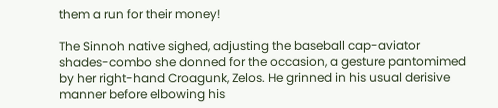them a run for their money!

The Sinnoh native sighed, adjusting the baseball cap-aviator shades-combo she donned for the occasion, a gesture pantomimed by her right-hand Croagunk, Zelos. He grinned in his usual derisive manner before elbowing his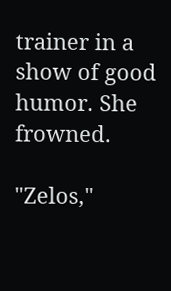trainer in a show of good humor. She frowned.

"Zelos,"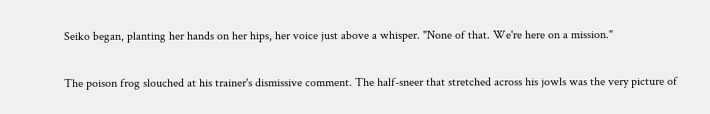Seiko began, planting her hands on her hips, her voice just above a whisper. "None of that. We're here on a mission."

The poison frog slouched at his trainer's dismissive comment. The half-sneer that stretched across his jowls was the very picture of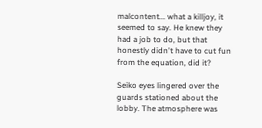malcontent... what a killjoy, it seemed to say. He knew they had a job to do, but that honestly didn't have to cut fun from the equation, did it?

Seiko eyes lingered over the guards stationed about the lobby. The atmosphere was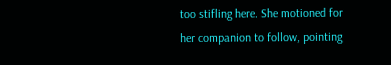too stifling here. She motioned for her companion to follow, pointing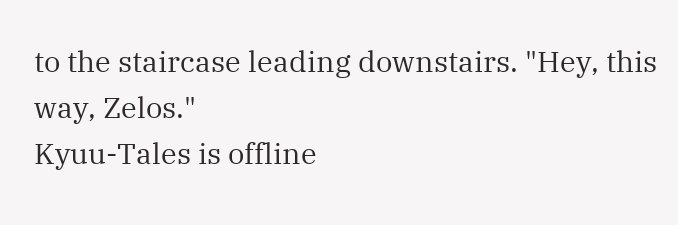to the staircase leading downstairs. "Hey, this way, Zelos."
Kyuu-Tales is offline